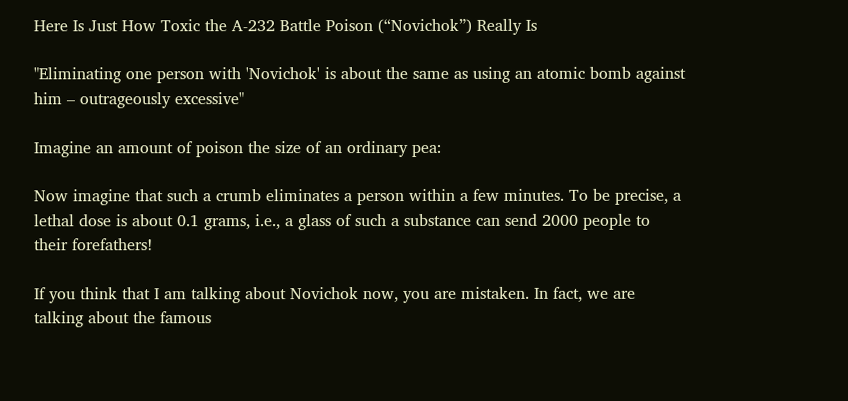Here Is Just How Toxic the A-232 Battle Poison (“Novichok”) Really Is

"Eliminating one person with 'Novichok' is about the same as using an atomic bomb against him – outrageously excessive"

Imagine an amount of poison the size of an ordinary pea:

Now imagine that such a crumb eliminates a person within a few minutes. To be precise, a lethal dose is about 0.1 grams, i.e., a glass of such a substance can send 2000 people to their forefathers!

If you think that I am talking about Novichok now, you are mistaken. In fact, we are talking about the famous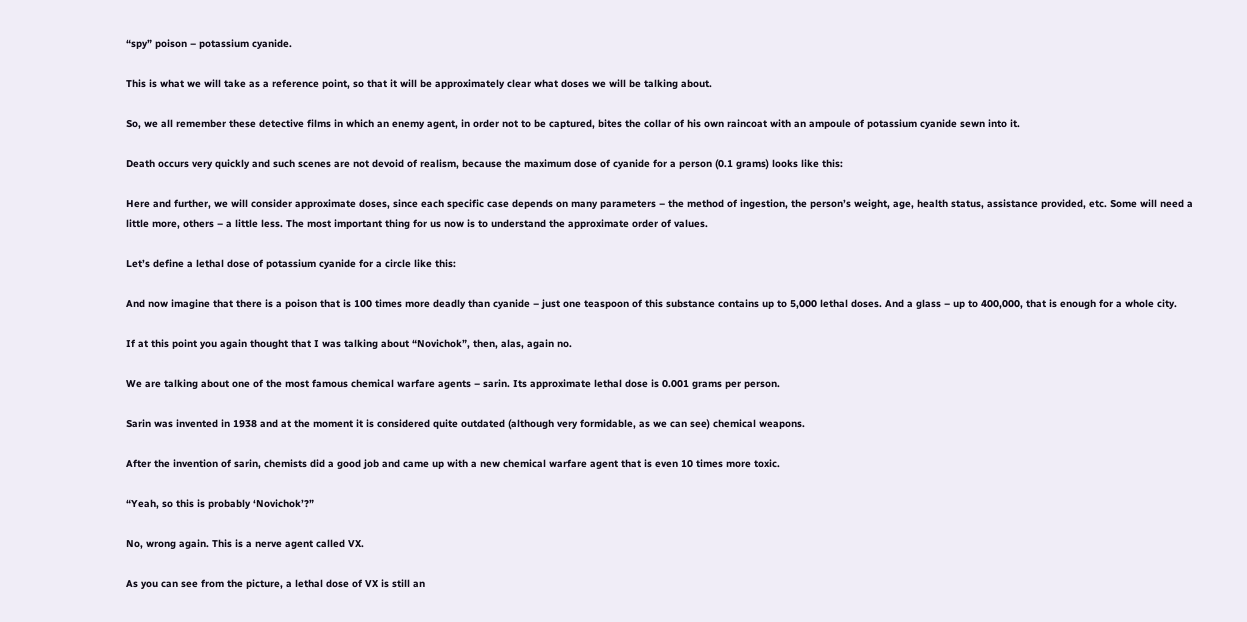“spy” poison – potassium cyanide.

This is what we will take as a reference point, so that it will be approximately clear what doses we will be talking about.

So, we all remember these detective films in which an enemy agent, in order not to be captured, bites the collar of his own raincoat with an ampoule of potassium cyanide sewn into it.

Death occurs very quickly and such scenes are not devoid of realism, because the maximum dose of cyanide for a person (0.1 grams) looks like this:

Here and further, we will consider approximate doses, since each specific case depends on many parameters – the method of ingestion, the person’s weight, age, health status, assistance provided, etc. Some will need a little more, others – a little less. The most important thing for us now is to understand the approximate order of values.

Let’s define a lethal dose of potassium cyanide for a circle like this:

And now imagine that there is a poison that is 100 times more deadly than cyanide – just one teaspoon of this substance contains up to 5,000 lethal doses. And a glass – up to 400,000, that is enough for a whole city.

If at this point you again thought that I was talking about “Novichok”, then, alas, again no.

We are talking about one of the most famous chemical warfare agents – sarin. Its approximate lethal dose is 0.001 grams per person.

Sarin was invented in 1938 and at the moment it is considered quite outdated (although very formidable, as we can see) chemical weapons.

After the invention of sarin, chemists did a good job and came up with a new chemical warfare agent that is even 10 times more toxic.

“Yeah, so this is probably ‘Novichok’?”

No, wrong again. This is a nerve agent called VX.

As you can see from the picture, a lethal dose of VX is still an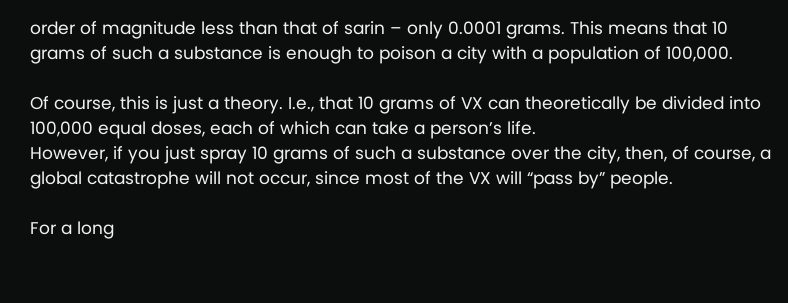order of magnitude less than that of sarin – only 0.0001 grams. This means that 10 grams of such a substance is enough to poison a city with a population of 100,000.

Of course, this is just a theory. I.e., that 10 grams of VX can theoretically be divided into 100,000 equal doses, each of which can take a person’s life.
However, if you just spray 10 grams of such a substance over the city, then, of course, a global catastrophe will not occur, since most of the VX will “pass by” people.

For a long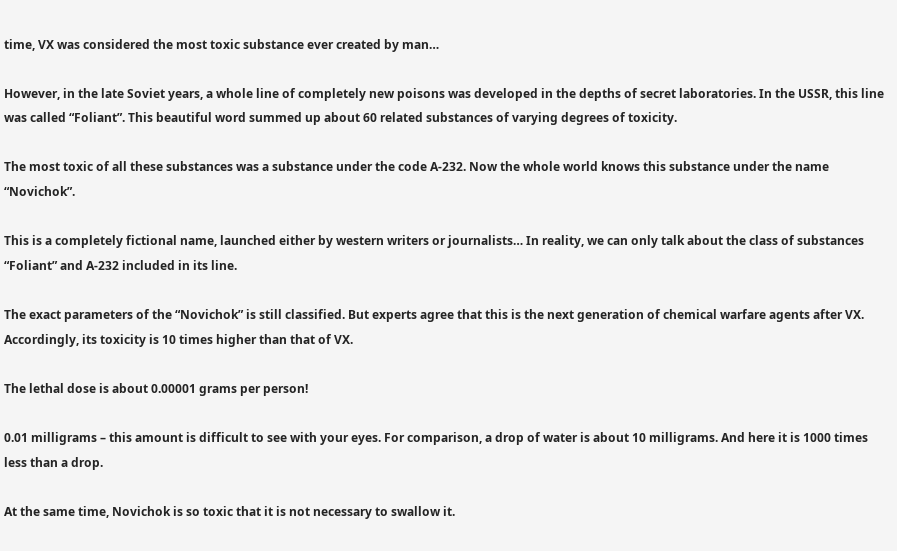time, VX was considered the most toxic substance ever created by man…

However, in the late Soviet years, a whole line of completely new poisons was developed in the depths of secret laboratories. In the USSR, this line was called “Foliant”. This beautiful word summed up about 60 related substances of varying degrees of toxicity.

The most toxic of all these substances was a substance under the code A-232. Now the whole world knows this substance under the name “Novichok”.

This is a completely fictional name, launched either by western writers or journalists… In reality, we can only talk about the class of substances “Foliant” and A-232 included in its line.

The exact parameters of the “Novichok” is still classified. But experts agree that this is the next generation of chemical warfare agents after VX. Accordingly, its toxicity is 10 times higher than that of VX.

The lethal dose is about 0.00001 grams per person!

0.01 milligrams – this amount is difficult to see with your eyes. For comparison, a drop of water is about 10 milligrams. And here it is 1000 times less than a drop.

At the same time, Novichok is so toxic that it is not necessary to swallow it.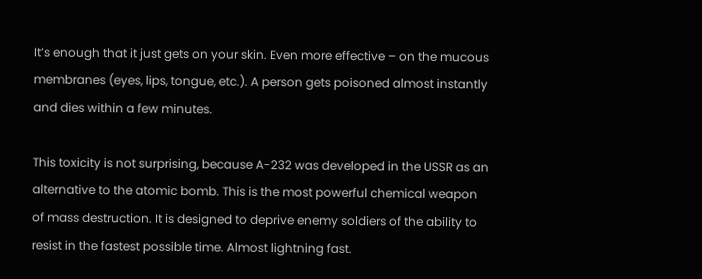It’s enough that it just gets on your skin. Even more effective – on the mucous membranes (eyes, lips, tongue, etc.). A person gets poisoned almost instantly and dies within a few minutes.

This toxicity is not surprising, because A-232 was developed in the USSR as an alternative to the atomic bomb. This is the most powerful chemical weapon of mass destruction. It is designed to deprive enemy soldiers of the ability to resist in the fastest possible time. Almost lightning fast.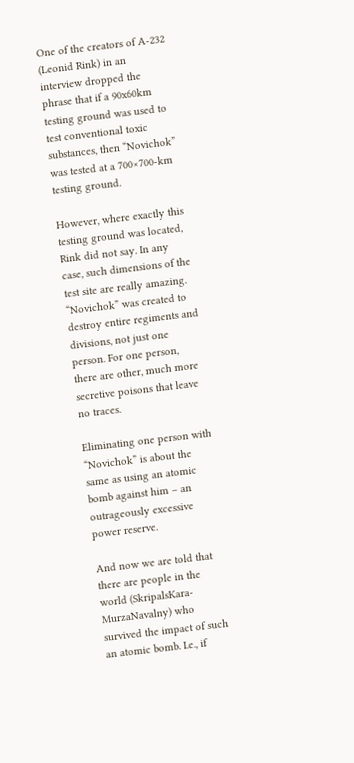One of the creators of A-232 (Leonid Rink) in an interview dropped the phrase that if a 90x60km testing ground was used to test conventional toxic substances, then “Novichok” was tested at a 700×700-km testing ground.

However, where exactly this testing ground was located, Rink did not say. In any case, such dimensions of the test site are really amazing. “Novichok” was created to destroy entire regiments and divisions, not just one person. For one person, there are other, much more secretive poisons that leave no traces.

Eliminating one person with “Novichok” is about the same as using an atomic bomb against him – an outrageously excessive power reserve.

And now we are told that there are people in the world (SkripalsKara-MurzaNavalny) who survived the impact of such an atomic bomb. I.e., if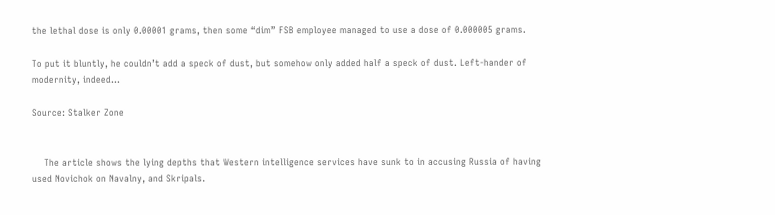the lethal dose is only 0.00001 grams, then some “dim” FSB employee managed to use a dose of 0.000005 grams.

To put it bluntly, he couldn’t add a speck of dust, but somehow only added half a speck of dust. Left-hander of modernity, indeed…

Source: Stalker Zone


    The article shows the lying depths that Western intelligence services have sunk to in accusing Russia of having used Novichok on Navalny, and Skripals.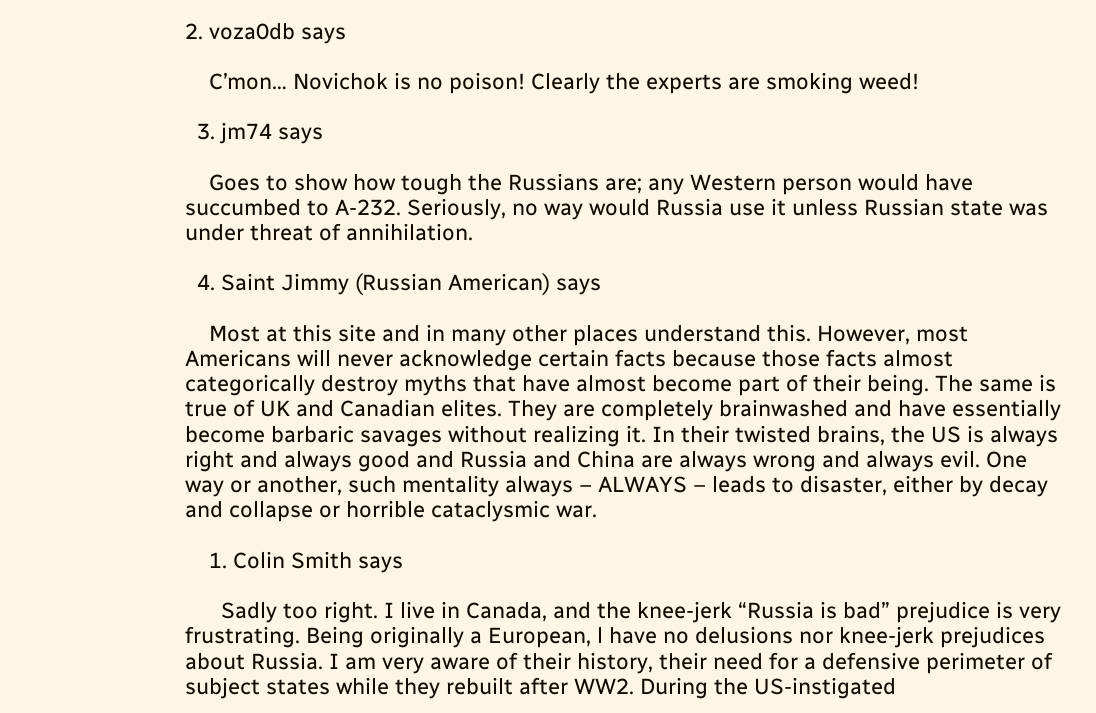2. voza0db says

    C’mon… Novichok is no poison! Clearly the experts are smoking weed!

  3. jm74 says

    Goes to show how tough the Russians are; any Western person would have succumbed to A-232. Seriously, no way would Russia use it unless Russian state was under threat of annihilation.

  4. Saint Jimmy (Russian American) says

    Most at this site and in many other places understand this. However, most Americans will never acknowledge certain facts because those facts almost categorically destroy myths that have almost become part of their being. The same is true of UK and Canadian elites. They are completely brainwashed and have essentially become barbaric savages without realizing it. In their twisted brains, the US is always right and always good and Russia and China are always wrong and always evil. One way or another, such mentality always – ALWAYS – leads to disaster, either by decay and collapse or horrible cataclysmic war.

    1. Colin Smith says

      Sadly too right. I live in Canada, and the knee-jerk “Russia is bad” prejudice is very frustrating. Being originally a European, l have no delusions nor knee-jerk prejudices about Russia. I am very aware of their history, their need for a defensive perimeter of subject states while they rebuilt after WW2. During the US-instigated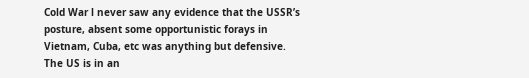Cold War l never saw any evidence that the USSR’s posture, absent some opportunistic forays in Vietnam, Cuba, etc was anything but defensive. The US is in an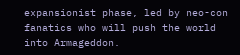expansionist phase, led by neo-con fanatics who will push the world into Armageddon.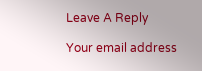Leave A Reply

Your email address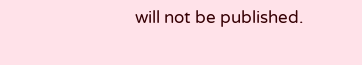will not be published.